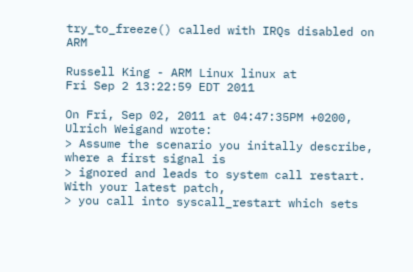try_to_freeze() called with IRQs disabled on ARM

Russell King - ARM Linux linux at
Fri Sep 2 13:22:59 EDT 2011

On Fri, Sep 02, 2011 at 04:47:35PM +0200, Ulrich Weigand wrote:
> Assume the scenario you initally describe, where a first signal is
> ignored and leads to system call restart.  With your latest patch,
> you call into syscall_restart which sets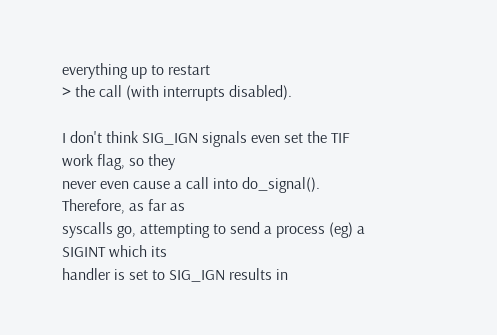everything up to restart
> the call (with interrupts disabled).

I don't think SIG_IGN signals even set the TIF work flag, so they
never even cause a call into do_signal().  Therefore, as far as
syscalls go, attempting to send a process (eg) a SIGINT which its
handler is set to SIG_IGN results in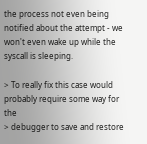the process not even being
notified about the attempt - we won't even wake up while the
syscall is sleeping.

> To really fix this case would probably require some way for the
> debugger to save and restore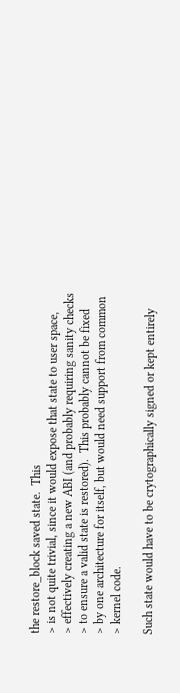the restore_block saved state.  This
> is not quite trivial, since it would expose that state to user space,
> effectively creating a new ABI (and probably requiring sanity checks
> to ensure a valid state is restored).  This probably cannot be fixed
> by one architecture for itself, but would need support from common
> kernel code.

Such state would have to be crytographically signed or kept entirely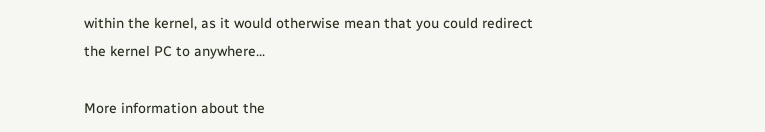within the kernel, as it would otherwise mean that you could redirect
the kernel PC to anywhere...

More information about the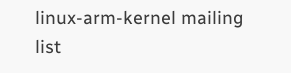linux-arm-kernel mailing list